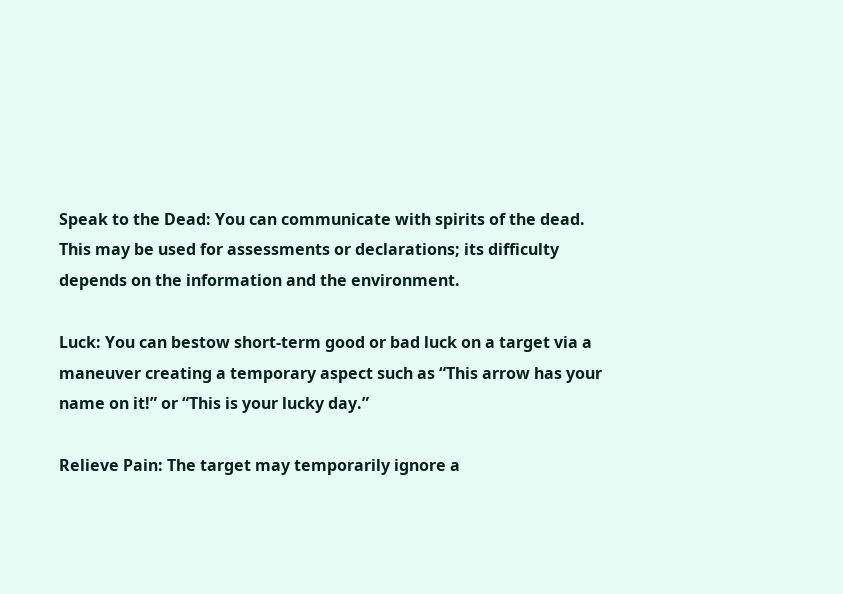Speak to the Dead: You can communicate with spirits of the dead. This may be used for assessments or declarations; its difficulty depends on the information and the environment.

Luck: You can bestow short-term good or bad luck on a target via a maneuver creating a temporary aspect such as “This arrow has your name on it!” or “This is your lucky day.”

Relieve Pain: The target may temporarily ignore a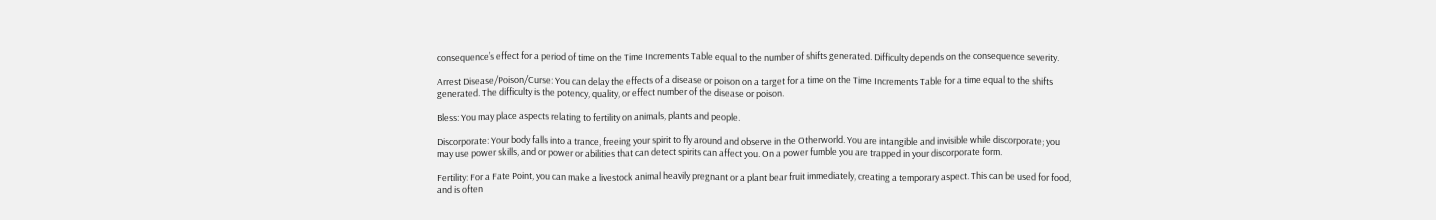consequence’s effect for a period of time on the Time Increments Table equal to the number of shifts generated. Difficulty depends on the consequence severity.

Arrest Disease/Poison/Curse: You can delay the effects of a disease or poison on a target for a time on the Time Increments Table for a time equal to the shifts generated. The difficulty is the potency, quality, or effect number of the disease or poison.

Bless: You may place aspects relating to fertility on animals, plants and people.

Discorporate: Your body falls into a trance, freeing your spirit to fly around and observe in the Otherworld. You are intangible and invisible while discorporate; you may use power skills, and or power or abilities that can detect spirits can affect you. On a power fumble you are trapped in your discorporate form.

Fertility: For a Fate Point, you can make a livestock animal heavily pregnant or a plant bear fruit immediately, creating a temporary aspect. This can be used for food, and is often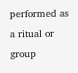performed as a ritual or group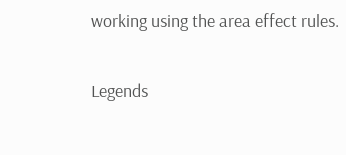working using the area effect rules.


Legends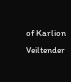of Karlion Veiltender